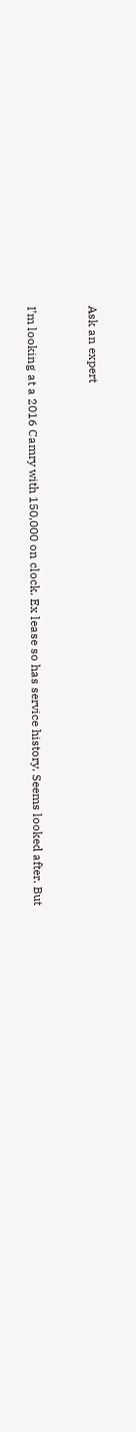Ask an expert


I’m looking at a 2016 Camry with 150,000 on clock. Ex lease so has service history. Seems looked after. But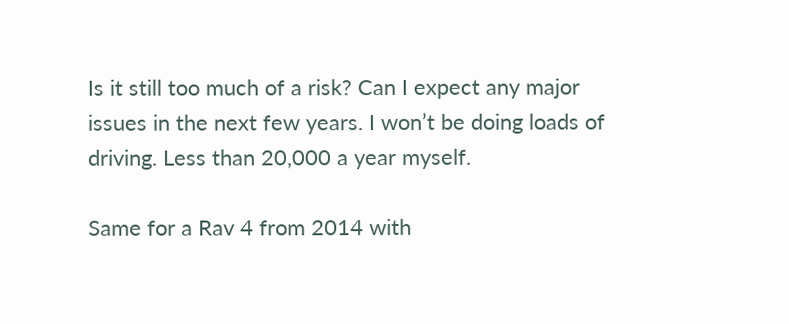Is it still too much of a risk? Can I expect any major issues in the next few years. I won’t be doing loads of driving. Less than 20,000 a year myself.

Same for a Rav 4 from 2014 with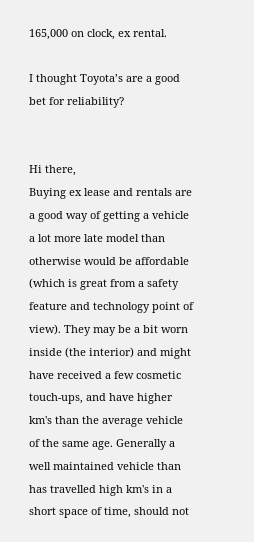165,000 on clock, ex rental.

I thought Toyota’s are a good bet for reliability?


Hi there,
Buying ex lease and rentals are a good way of getting a vehicle a lot more late model than otherwise would be affordable (which is great from a safety feature and technology point of view). They may be a bit worn inside (the interior) and might have received a few cosmetic touch-ups, and have higher km's than the average vehicle of the same age. Generally a well maintained vehicle than has travelled high km's in a short space of time, should not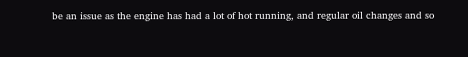be an issue as the engine has had a lot of hot running, and regular oil changes and so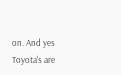on. And yes Toyota's are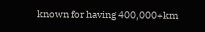known for having 400,000+km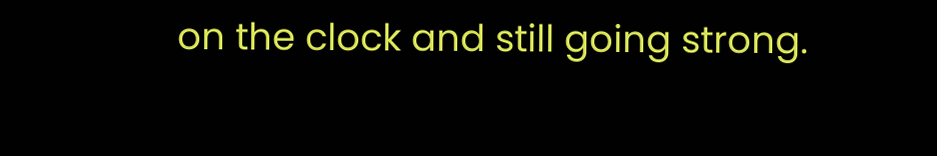on the clock and still going strong.